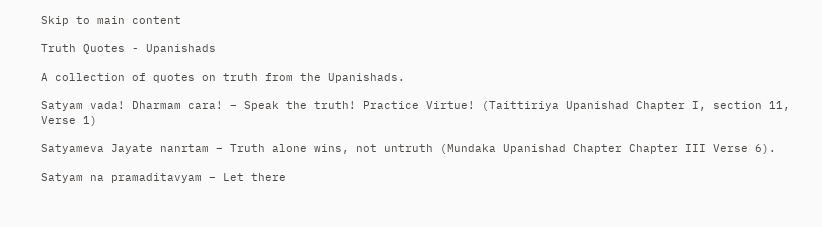Skip to main content

Truth Quotes - Upanishads

A collection of quotes on truth from the Upanishads.

Satyam vada! Dharmam cara! – Speak the truth! Practice Virtue! (Taittiriya Upanishad Chapter I, section 11, Verse 1)

Satyameva Jayate nanrtam – Truth alone wins, not untruth (Mundaka Upanishad Chapter Chapter III Verse 6).

Satyam na pramaditavyam – Let there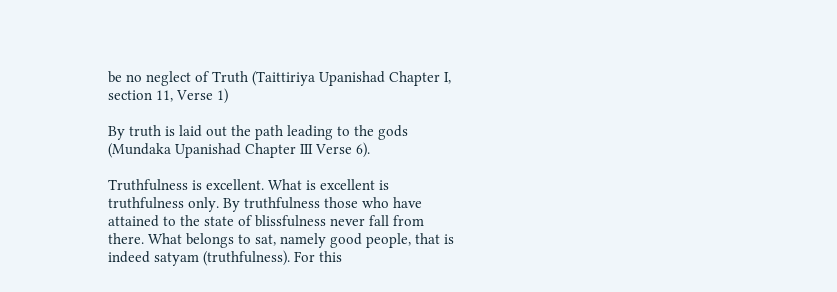be no neglect of Truth (Taittiriya Upanishad Chapter I, section 11, Verse 1)

By truth is laid out the path leading to the gods (Mundaka Upanishad Chapter III Verse 6).

Truthfulness is excellent. What is excellent is truthfulness only. By truthfulness those who have attained to the state of blissfulness never fall from there. What belongs to sat, namely good people, that is indeed satyam (truthfulness). For this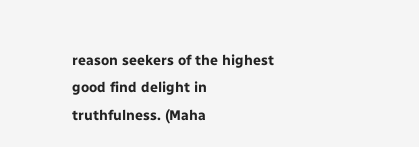reason seekers of the highest good find delight in truthfulness. (Maha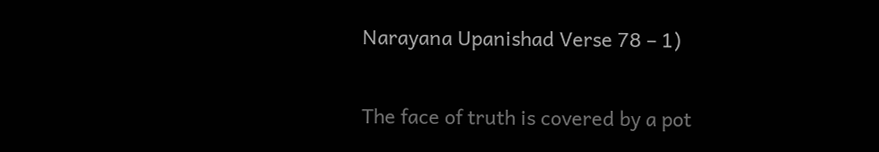Narayana Upanishad Verse 78 – 1)

The face of truth is covered by a pot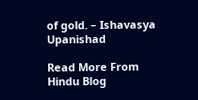of gold. – Ishavasya Upanishad

Read More From Hindu Blog